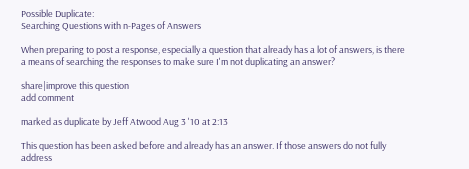Possible Duplicate:
Searching Questions with n-Pages of Answers

When preparing to post a response, especially a question that already has a lot of answers, is there a means of searching the responses to make sure I'm not duplicating an answer?

share|improve this question
add comment

marked as duplicate by Jeff Atwood Aug 3 '10 at 2:13

This question has been asked before and already has an answer. If those answers do not fully address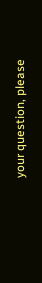your question, please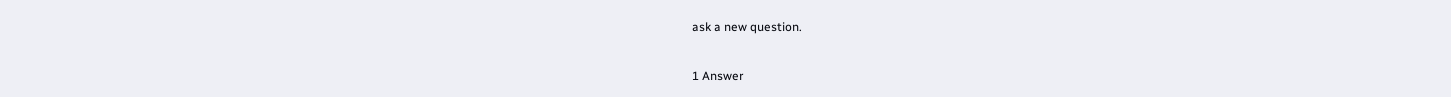ask a new question.

1 Answer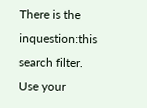There is the inquestion:this search filter. Use your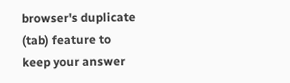browser's duplicate (tab) feature to keep your answer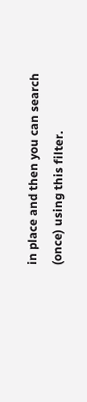in place and then you can search (once) using this filter.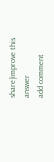share|improve this answer
add comment